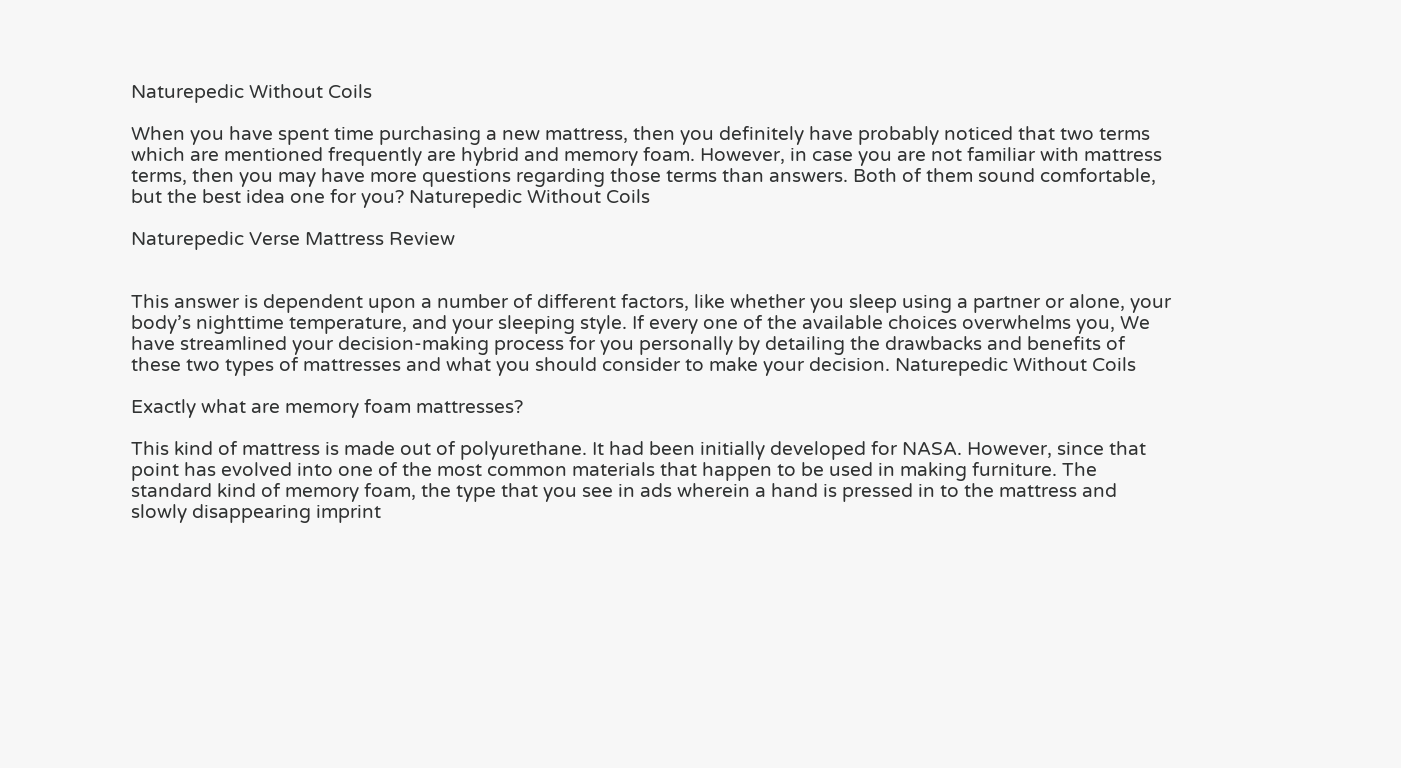Naturepedic Without Coils

When you have spent time purchasing a new mattress, then you definitely have probably noticed that two terms which are mentioned frequently are hybrid and memory foam. However, in case you are not familiar with mattress terms, then you may have more questions regarding those terms than answers. Both of them sound comfortable, but the best idea one for you? Naturepedic Without Coils

Naturepedic Verse Mattress Review


This answer is dependent upon a number of different factors, like whether you sleep using a partner or alone, your body’s nighttime temperature, and your sleeping style. If every one of the available choices overwhelms you, We have streamlined your decision-making process for you personally by detailing the drawbacks and benefits of these two types of mattresses and what you should consider to make your decision. Naturepedic Without Coils

Exactly what are memory foam mattresses?

This kind of mattress is made out of polyurethane. It had been initially developed for NASA. However, since that point has evolved into one of the most common materials that happen to be used in making furniture. The standard kind of memory foam, the type that you see in ads wherein a hand is pressed in to the mattress and slowly disappearing imprint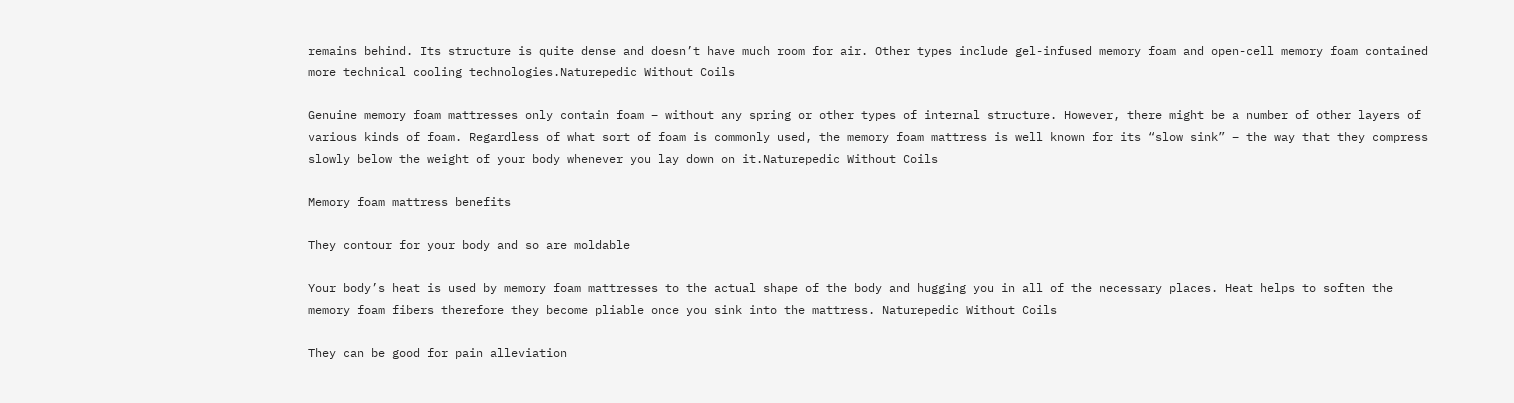remains behind. Its structure is quite dense and doesn’t have much room for air. Other types include gel-infused memory foam and open-cell memory foam contained more technical cooling technologies.Naturepedic Without Coils

Genuine memory foam mattresses only contain foam – without any spring or other types of internal structure. However, there might be a number of other layers of various kinds of foam. Regardless of what sort of foam is commonly used, the memory foam mattress is well known for its “slow sink” – the way that they compress slowly below the weight of your body whenever you lay down on it.Naturepedic Without Coils

Memory foam mattress benefits

They contour for your body and so are moldable

Your body’s heat is used by memory foam mattresses to the actual shape of the body and hugging you in all of the necessary places. Heat helps to soften the memory foam fibers therefore they become pliable once you sink into the mattress. Naturepedic Without Coils

They can be good for pain alleviation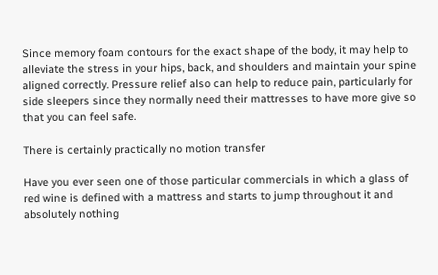Since memory foam contours for the exact shape of the body, it may help to alleviate the stress in your hips, back, and shoulders and maintain your spine aligned correctly. Pressure relief also can help to reduce pain, particularly for side sleepers since they normally need their mattresses to have more give so that you can feel safe.

There is certainly practically no motion transfer

Have you ever seen one of those particular commercials in which a glass of red wine is defined with a mattress and starts to jump throughout it and absolutely nothing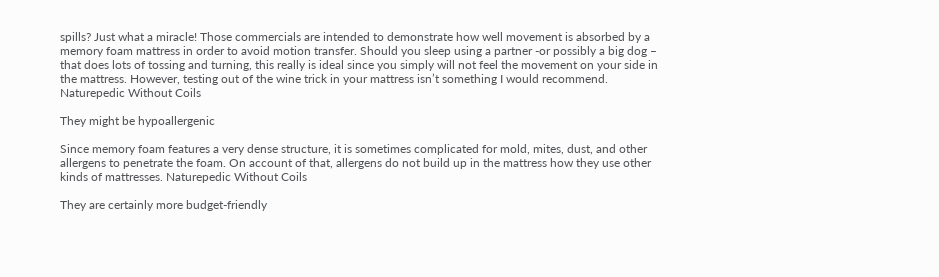spills? Just what a miracle! Those commercials are intended to demonstrate how well movement is absorbed by a memory foam mattress in order to avoid motion transfer. Should you sleep using a partner -or possibly a big dog – that does lots of tossing and turning, this really is ideal since you simply will not feel the movement on your side in the mattress. However, testing out of the wine trick in your mattress isn’t something I would recommend. Naturepedic Without Coils

They might be hypoallergenic

Since memory foam features a very dense structure, it is sometimes complicated for mold, mites, dust, and other allergens to penetrate the foam. On account of that, allergens do not build up in the mattress how they use other kinds of mattresses. Naturepedic Without Coils

They are certainly more budget-friendly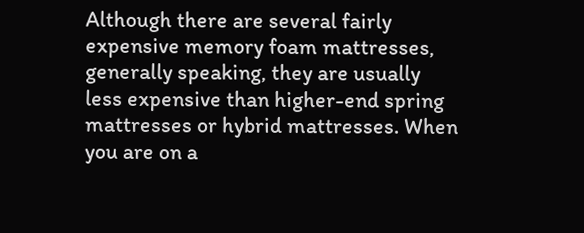Although there are several fairly expensive memory foam mattresses, generally speaking, they are usually less expensive than higher-end spring mattresses or hybrid mattresses. When you are on a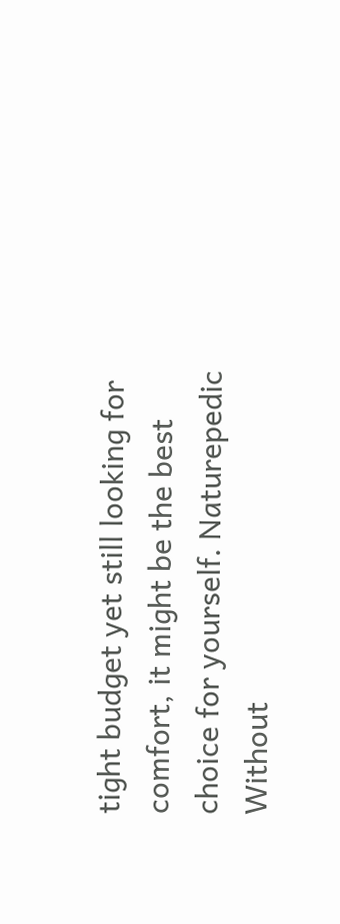tight budget yet still looking for comfort, it might be the best choice for yourself. Naturepedic Without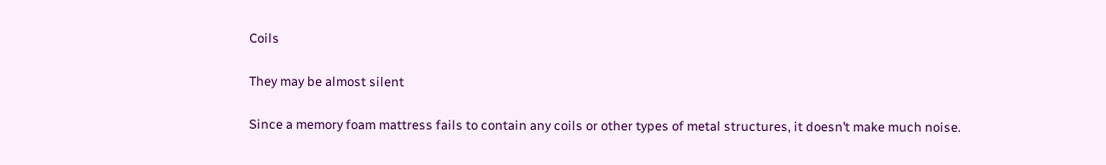Coils

They may be almost silent

Since a memory foam mattress fails to contain any coils or other types of metal structures, it doesn’t make much noise.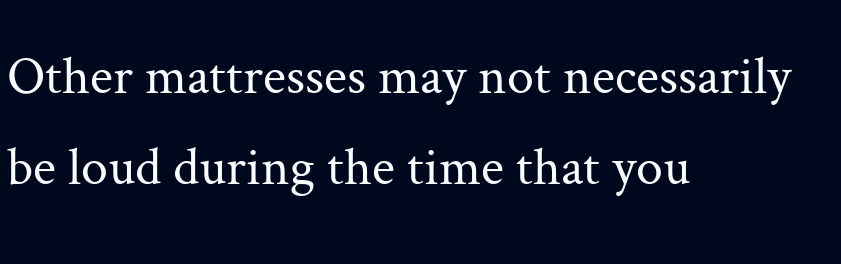Other mattresses may not necessarily be loud during the time that you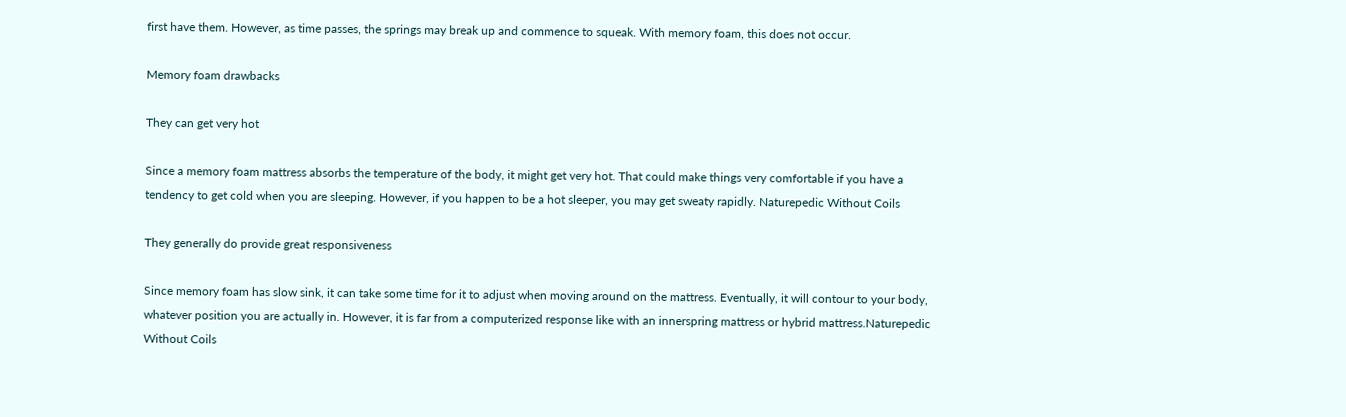first have them. However, as time passes, the springs may break up and commence to squeak. With memory foam, this does not occur.

Memory foam drawbacks

They can get very hot

Since a memory foam mattress absorbs the temperature of the body, it might get very hot. That could make things very comfortable if you have a tendency to get cold when you are sleeping. However, if you happen to be a hot sleeper, you may get sweaty rapidly. Naturepedic Without Coils

They generally do provide great responsiveness

Since memory foam has slow sink, it can take some time for it to adjust when moving around on the mattress. Eventually, it will contour to your body, whatever position you are actually in. However, it is far from a computerized response like with an innerspring mattress or hybrid mattress.Naturepedic Without Coils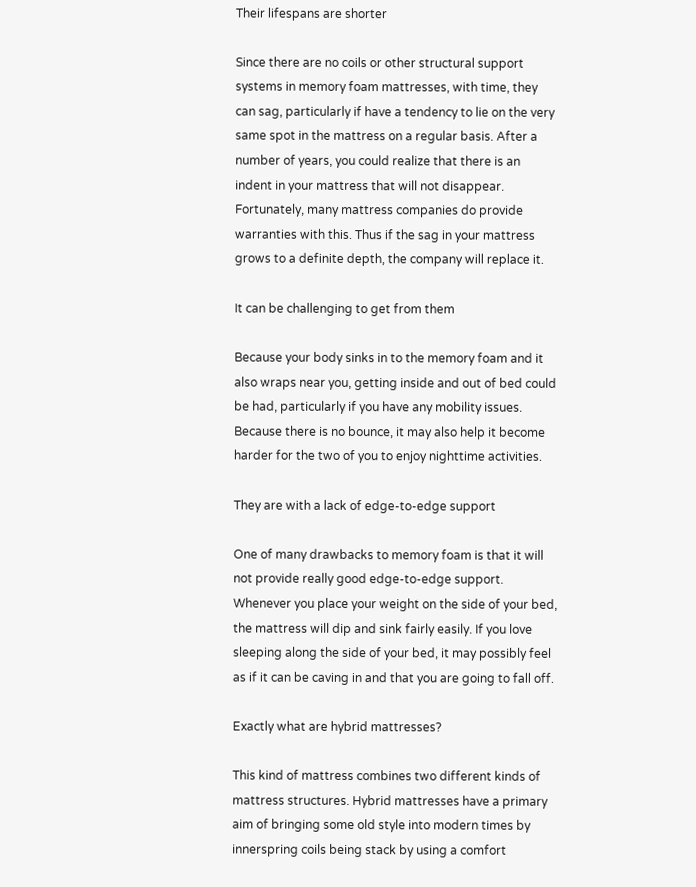Their lifespans are shorter

Since there are no coils or other structural support systems in memory foam mattresses, with time, they can sag, particularly if have a tendency to lie on the very same spot in the mattress on a regular basis. After a number of years, you could realize that there is an indent in your mattress that will not disappear. Fortunately, many mattress companies do provide warranties with this. Thus if the sag in your mattress grows to a definite depth, the company will replace it.

It can be challenging to get from them

Because your body sinks in to the memory foam and it also wraps near you, getting inside and out of bed could be had, particularly if you have any mobility issues. Because there is no bounce, it may also help it become harder for the two of you to enjoy nighttime activities.

They are with a lack of edge-to-edge support

One of many drawbacks to memory foam is that it will not provide really good edge-to-edge support. Whenever you place your weight on the side of your bed, the mattress will dip and sink fairly easily. If you love sleeping along the side of your bed, it may possibly feel as if it can be caving in and that you are going to fall off.

Exactly what are hybrid mattresses?

This kind of mattress combines two different kinds of mattress structures. Hybrid mattresses have a primary aim of bringing some old style into modern times by innerspring coils being stack by using a comfort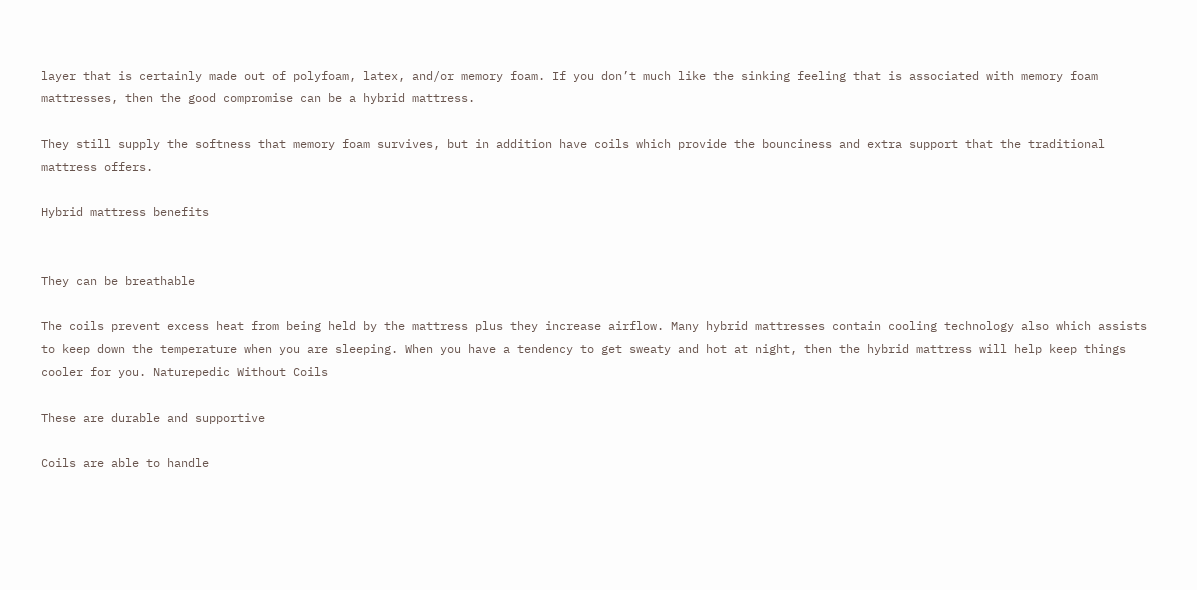layer that is certainly made out of polyfoam, latex, and/or memory foam. If you don’t much like the sinking feeling that is associated with memory foam mattresses, then the good compromise can be a hybrid mattress.

They still supply the softness that memory foam survives, but in addition have coils which provide the bounciness and extra support that the traditional mattress offers.

Hybrid mattress benefits


They can be breathable

The coils prevent excess heat from being held by the mattress plus they increase airflow. Many hybrid mattresses contain cooling technology also which assists to keep down the temperature when you are sleeping. When you have a tendency to get sweaty and hot at night, then the hybrid mattress will help keep things cooler for you. Naturepedic Without Coils

These are durable and supportive

Coils are able to handle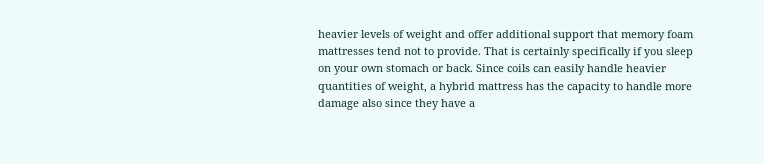heavier levels of weight and offer additional support that memory foam mattresses tend not to provide. That is certainly specifically if you sleep on your own stomach or back. Since coils can easily handle heavier quantities of weight, a hybrid mattress has the capacity to handle more damage also since they have a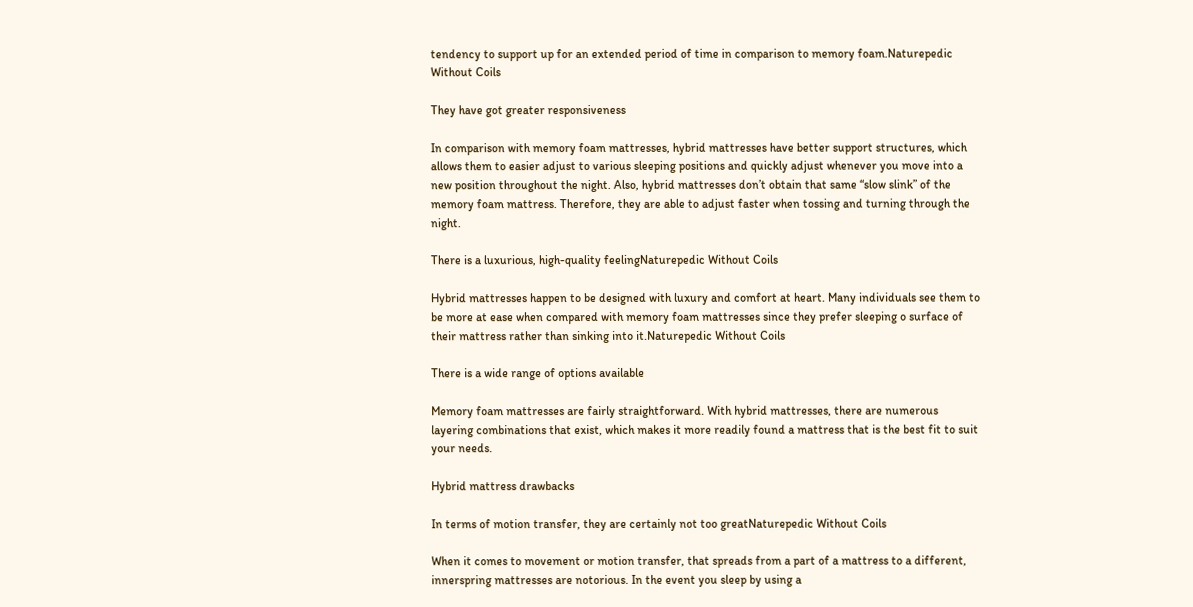tendency to support up for an extended period of time in comparison to memory foam.Naturepedic Without Coils

They have got greater responsiveness

In comparison with memory foam mattresses, hybrid mattresses have better support structures, which allows them to easier adjust to various sleeping positions and quickly adjust whenever you move into a new position throughout the night. Also, hybrid mattresses don’t obtain that same “slow slink” of the memory foam mattress. Therefore, they are able to adjust faster when tossing and turning through the night.

There is a luxurious, high-quality feelingNaturepedic Without Coils

Hybrid mattresses happen to be designed with luxury and comfort at heart. Many individuals see them to be more at ease when compared with memory foam mattresses since they prefer sleeping o surface of their mattress rather than sinking into it.Naturepedic Without Coils

There is a wide range of options available

Memory foam mattresses are fairly straightforward. With hybrid mattresses, there are numerous layering combinations that exist, which makes it more readily found a mattress that is the best fit to suit your needs.

Hybrid mattress drawbacks

In terms of motion transfer, they are certainly not too greatNaturepedic Without Coils

When it comes to movement or motion transfer, that spreads from a part of a mattress to a different, innerspring mattresses are notorious. In the event you sleep by using a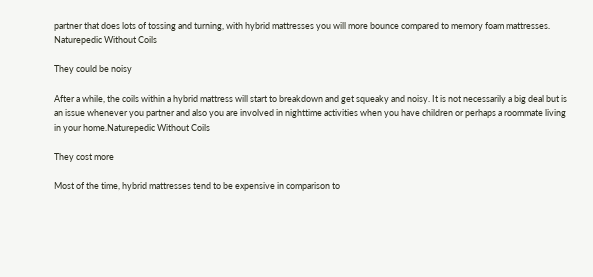partner that does lots of tossing and turning, with hybrid mattresses you will more bounce compared to memory foam mattresses. Naturepedic Without Coils

They could be noisy

After a while, the coils within a hybrid mattress will start to breakdown and get squeaky and noisy. It is not necessarily a big deal but is an issue whenever you partner and also you are involved in nighttime activities when you have children or perhaps a roommate living in your home.Naturepedic Without Coils

They cost more

Most of the time, hybrid mattresses tend to be expensive in comparison to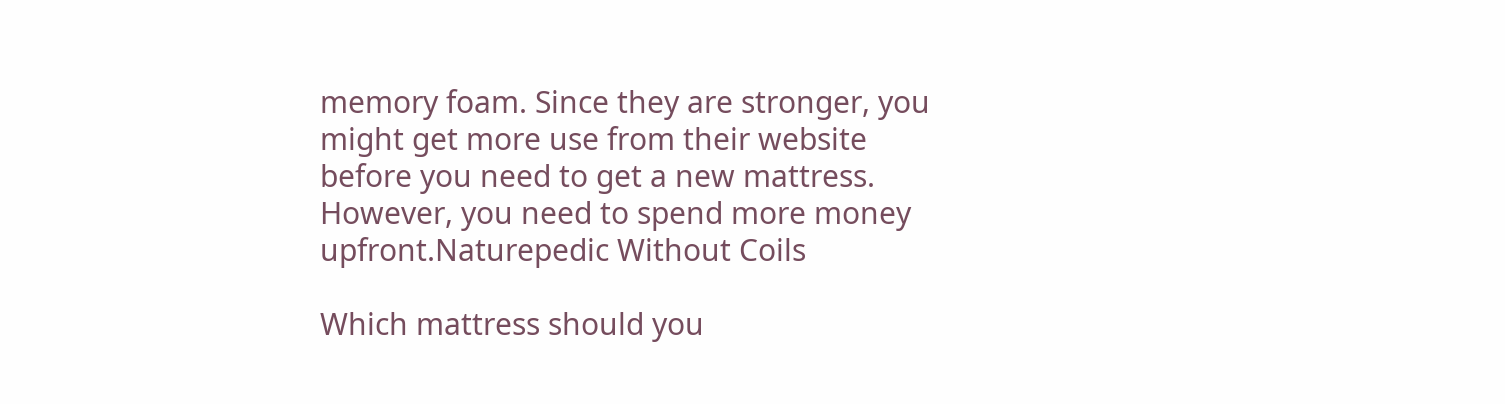memory foam. Since they are stronger, you might get more use from their website before you need to get a new mattress. However, you need to spend more money upfront.Naturepedic Without Coils

Which mattress should you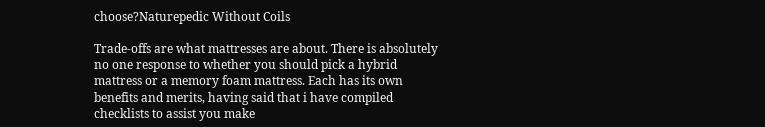choose?Naturepedic Without Coils

Trade-offs are what mattresses are about. There is absolutely no one response to whether you should pick a hybrid mattress or a memory foam mattress. Each has its own benefits and merits, having said that i have compiled checklists to assist you make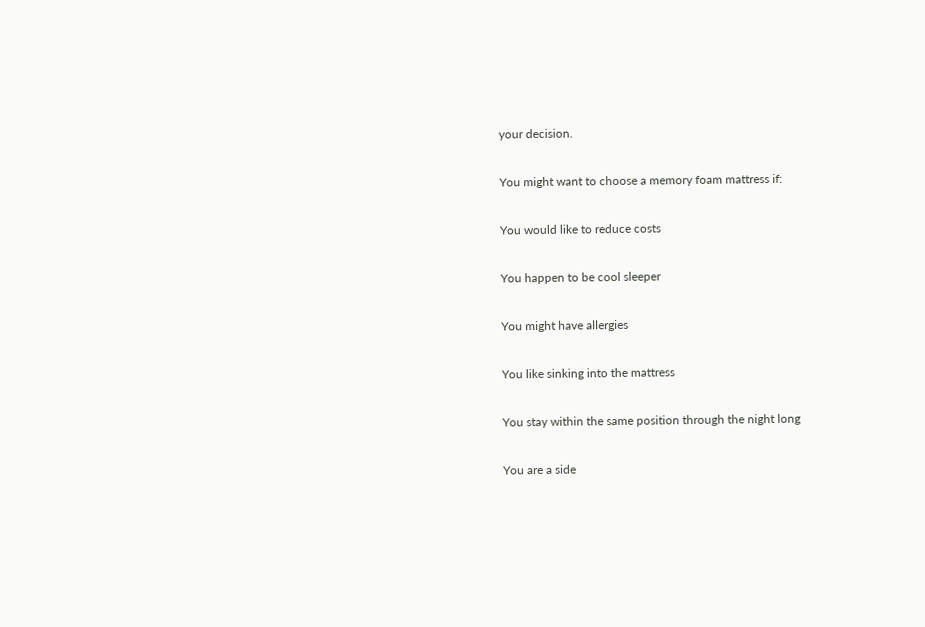your decision.

You might want to choose a memory foam mattress if:

You would like to reduce costs

You happen to be cool sleeper

You might have allergies

You like sinking into the mattress

You stay within the same position through the night long

You are a side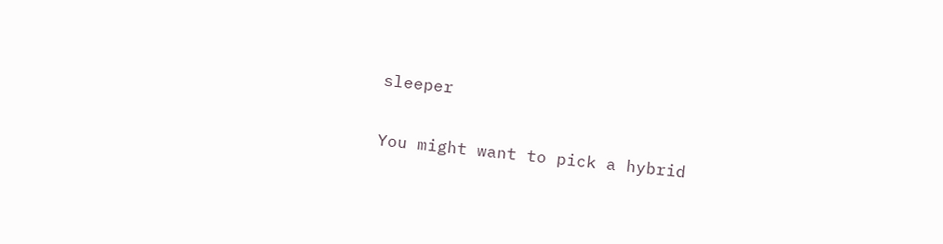sleeper

You might want to pick a hybrid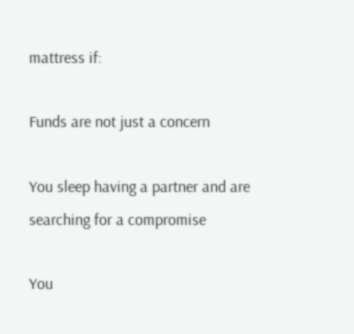mattress if:

Funds are not just a concern

You sleep having a partner and are searching for a compromise

You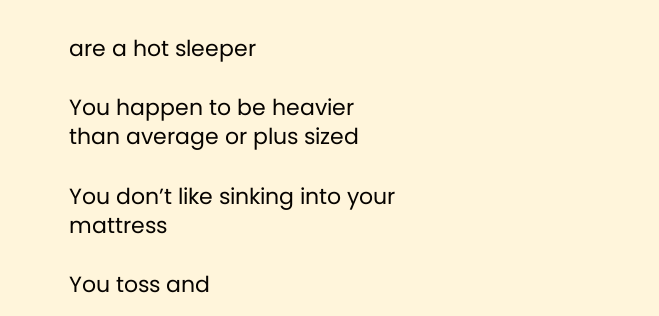are a hot sleeper

You happen to be heavier than average or plus sized

You don’t like sinking into your mattress

You toss and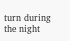turn during the night